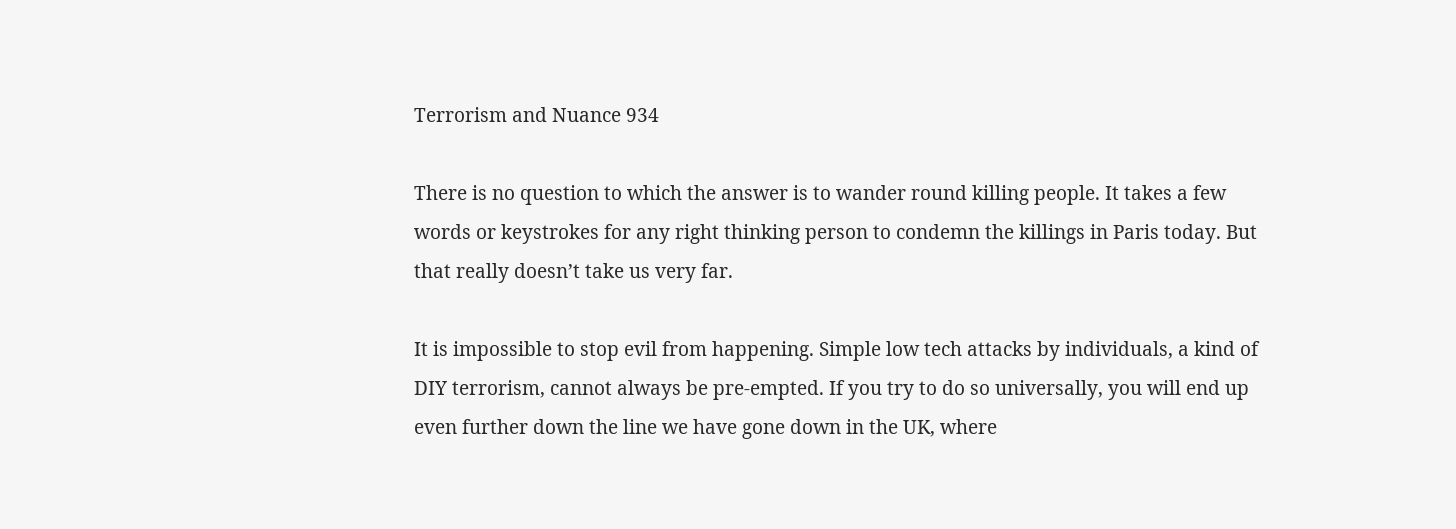Terrorism and Nuance 934

There is no question to which the answer is to wander round killing people. It takes a few words or keystrokes for any right thinking person to condemn the killings in Paris today. But that really doesn’t take us very far.

It is impossible to stop evil from happening. Simple low tech attacks by individuals, a kind of DIY terrorism, cannot always be pre-empted. If you try to do so universally, you will end up even further down the line we have gone down in the UK, where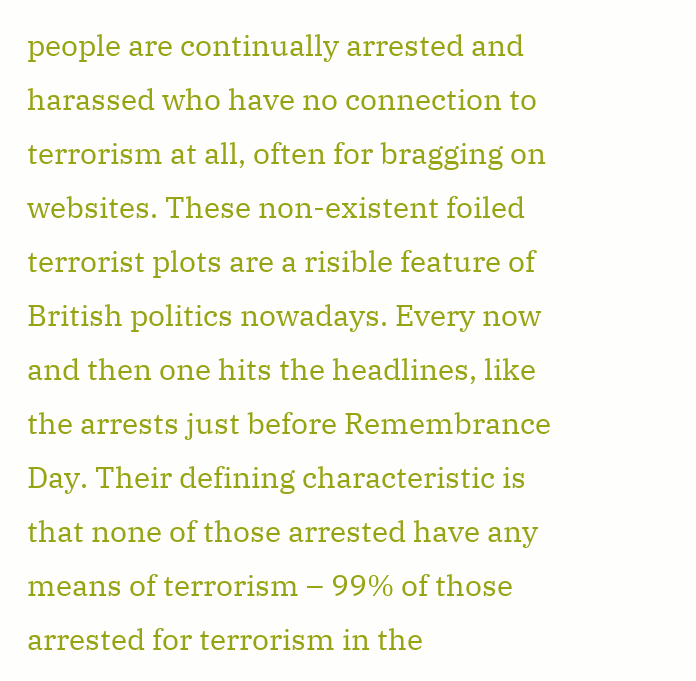people are continually arrested and harassed who have no connection to terrorism at all, often for bragging on websites. These non-existent foiled terrorist plots are a risible feature of British politics nowadays. Every now and then one hits the headlines, like the arrests just before Remembrance Day. Their defining characteristic is that none of those arrested have any means of terrorism – 99% of those arrested for terrorism in the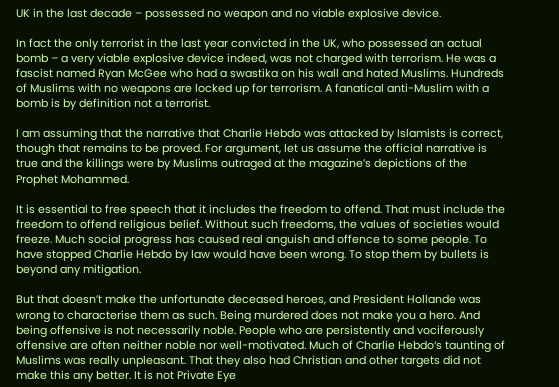UK in the last decade – possessed no weapon and no viable explosive device.

In fact the only terrorist in the last year convicted in the UK, who possessed an actual bomb – a very viable explosive device indeed, was not charged with terrorism. He was a fascist named Ryan McGee who had a swastika on his wall and hated Muslims. Hundreds of Muslims with no weapons are locked up for terrorism. A fanatical anti-Muslim with a bomb is by definition not a terrorist.

I am assuming that the narrative that Charlie Hebdo was attacked by Islamists is correct, though that remains to be proved. For argument, let us assume the official narrative is true and the killings were by Muslims outraged at the magazine’s depictions of the Prophet Mohammed.

It is essential to free speech that it includes the freedom to offend. That must include the freedom to offend religious belief. Without such freedoms, the values of societies would freeze. Much social progress has caused real anguish and offence to some people. To have stopped Charlie Hebdo by law would have been wrong. To stop them by bullets is beyond any mitigation.

But that doesn’t make the unfortunate deceased heroes, and President Hollande was wrong to characterise them as such. Being murdered does not make you a hero. And being offensive is not necessarily noble. People who are persistently and vociferously offensive are often neither noble nor well-motivated. Much of Charlie Hebdo‘s taunting of Muslims was really unpleasant. That they also had Christian and other targets did not make this any better. It is not Private Eye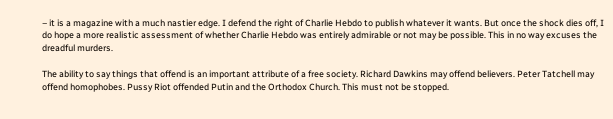– it is a magazine with a much nastier edge. I defend the right of Charlie Hebdo to publish whatever it wants. But once the shock dies off, I do hope a more realistic assessment of whether Charlie Hebdo was entirely admirable or not may be possible. This in no way excuses the dreadful murders.

The ability to say things that offend is an important attribute of a free society. Richard Dawkins may offend believers. Peter Tatchell may offend homophobes. Pussy Riot offended Putin and the Orthodox Church. This must not be stopped.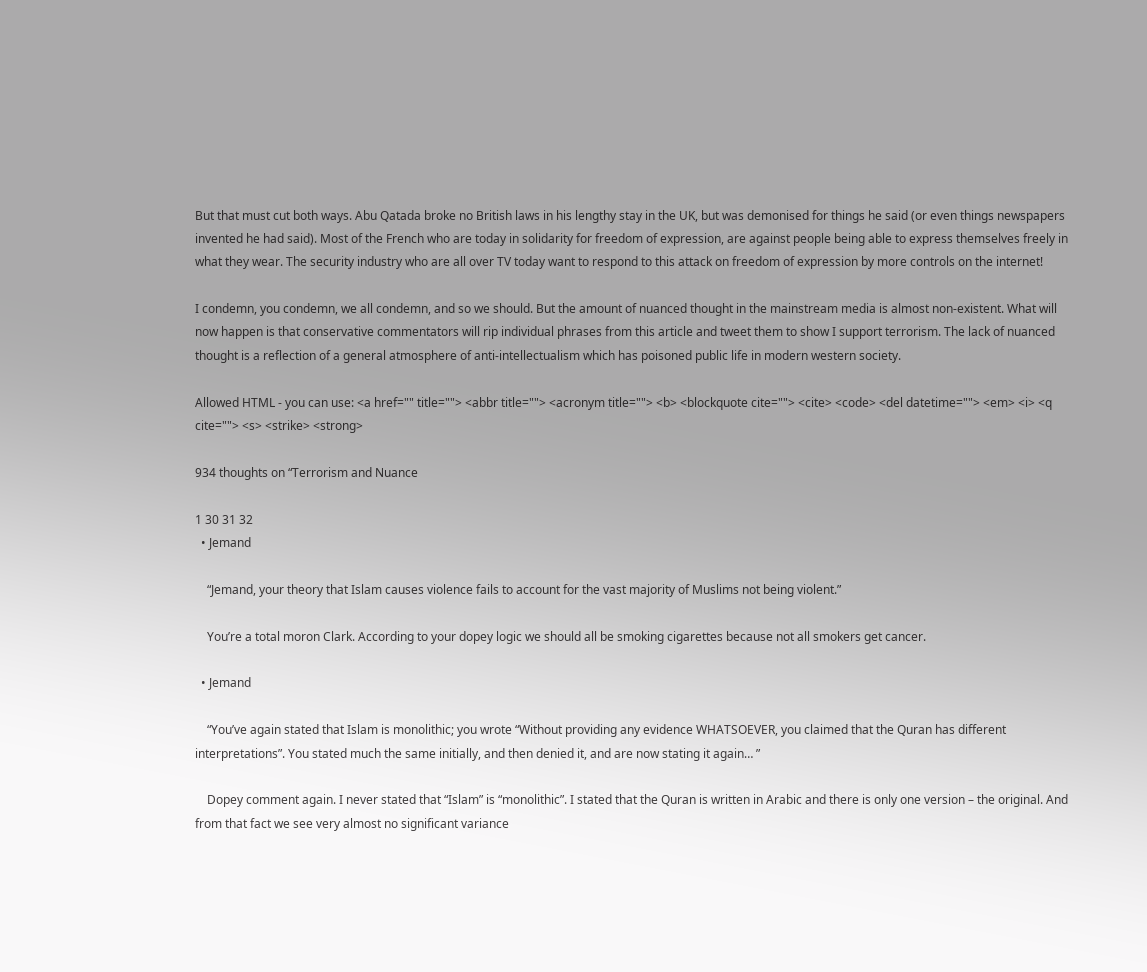But that must cut both ways. Abu Qatada broke no British laws in his lengthy stay in the UK, but was demonised for things he said (or even things newspapers invented he had said). Most of the French who are today in solidarity for freedom of expression, are against people being able to express themselves freely in what they wear. The security industry who are all over TV today want to respond to this attack on freedom of expression by more controls on the internet!

I condemn, you condemn, we all condemn, and so we should. But the amount of nuanced thought in the mainstream media is almost non-existent. What will now happen is that conservative commentators will rip individual phrases from this article and tweet them to show I support terrorism. The lack of nuanced thought is a reflection of a general atmosphere of anti-intellectualism which has poisoned public life in modern western society.

Allowed HTML - you can use: <a href="" title=""> <abbr title=""> <acronym title=""> <b> <blockquote cite=""> <cite> <code> <del datetime=""> <em> <i> <q cite=""> <s> <strike> <strong>

934 thoughts on “Terrorism and Nuance

1 30 31 32
  • Jemand

    “Jemand, your theory that Islam causes violence fails to account for the vast majority of Muslims not being violent.”

    You’re a total moron Clark. According to your dopey logic we should all be smoking cigarettes because not all smokers get cancer.

  • Jemand

    “You’ve again stated that Islam is monolithic; you wrote “Without providing any evidence WHATSOEVER, you claimed that the Quran has different interpretations”. You stated much the same initially, and then denied it, and are now stating it again… ”

    Dopey comment again. I never stated that “Islam” is “monolithic”. I stated that the Quran is written in Arabic and there is only one version – the original. And from that fact we see very almost no significant variance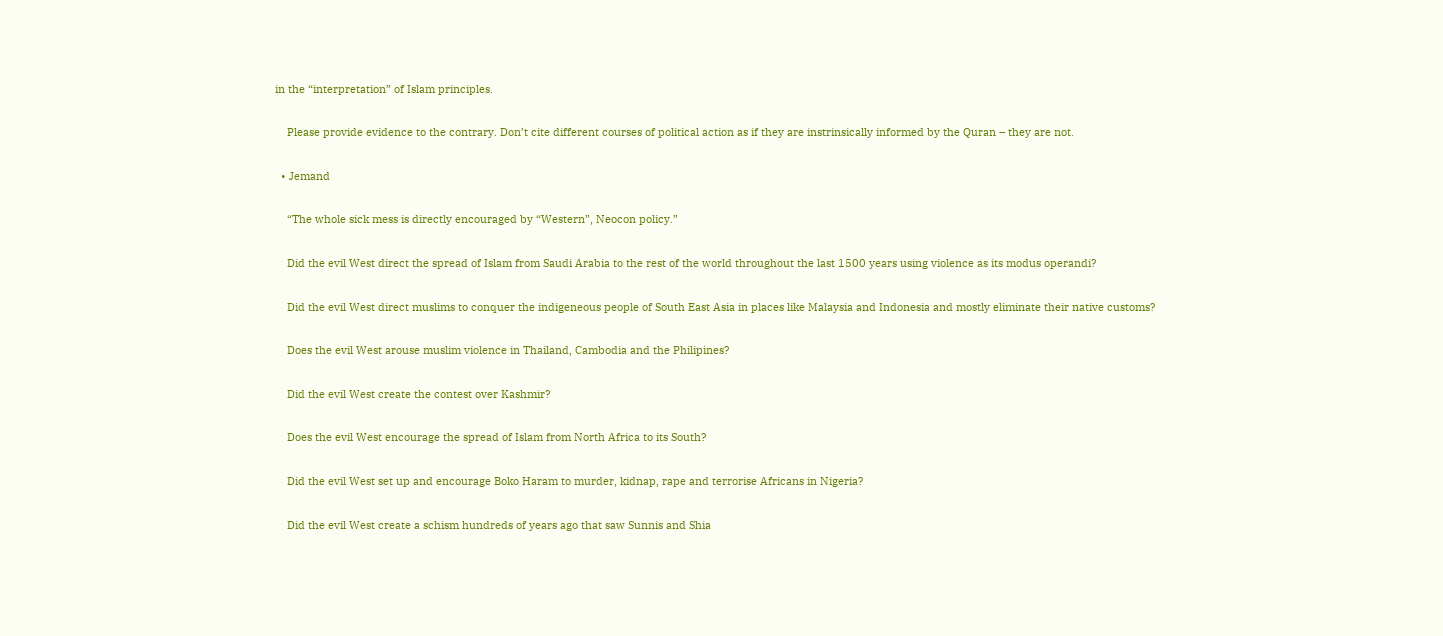in the “interpretation” of Islam principles.

    Please provide evidence to the contrary. Don’t cite different courses of political action as if they are instrinsically informed by the Quran – they are not.

  • Jemand

    “The whole sick mess is directly encouraged by “Western”, Neocon policy.”

    Did the evil West direct the spread of Islam from Saudi Arabia to the rest of the world throughout the last 1500 years using violence as its modus operandi?

    Did the evil West direct muslims to conquer the indigeneous people of South East Asia in places like Malaysia and Indonesia and mostly eliminate their native customs?

    Does the evil West arouse muslim violence in Thailand, Cambodia and the Philipines?

    Did the evil West create the contest over Kashmir?

    Does the evil West encourage the spread of Islam from North Africa to its South?

    Did the evil West set up and encourage Boko Haram to murder, kidnap, rape and terrorise Africans in Nigeria?

    Did the evil West create a schism hundreds of years ago that saw Sunnis and Shia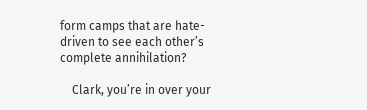form camps that are hate-driven to see each other’s complete annihilation?

    Clark, you’re in over your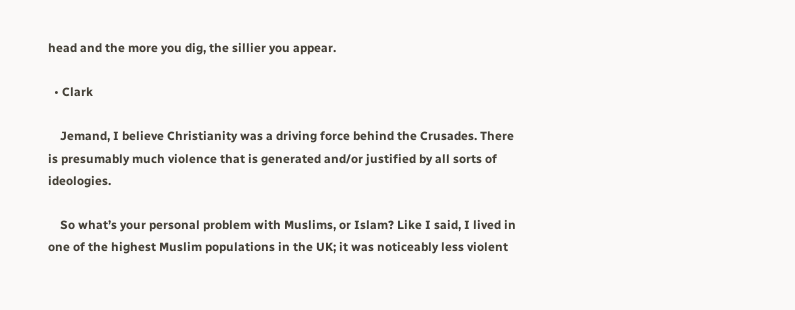head and the more you dig, the sillier you appear.

  • Clark

    Jemand, I believe Christianity was a driving force behind the Crusades. There is presumably much violence that is generated and/or justified by all sorts of ideologies.

    So what’s your personal problem with Muslims, or Islam? Like I said, I lived in one of the highest Muslim populations in the UK; it was noticeably less violent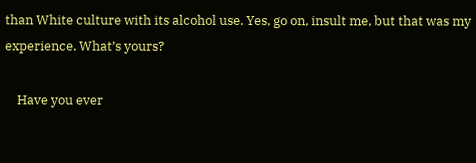than White culture with its alcohol use. Yes, go on, insult me, but that was my experience. What’s yours?

    Have you ever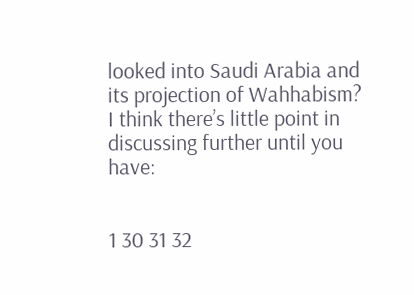looked into Saudi Arabia and its projection of Wahhabism? I think there’s little point in discussing further until you have:


1 30 31 32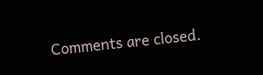Comments are closed.